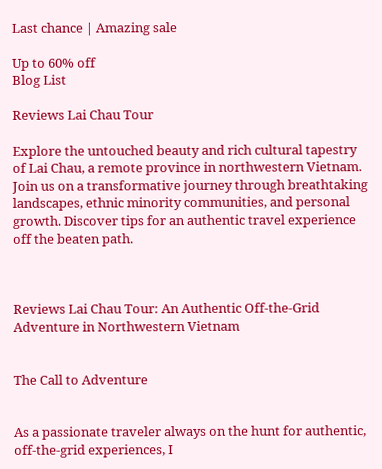Last chance | Amazing sale

Up to 60% off
Blog List

Reviews Lai Chau Tour

Explore the untouched beauty and rich cultural tapestry of Lai Chau, a remote province in northwestern Vietnam. Join us on a transformative journey through breathtaking landscapes, ethnic minority communities, and personal growth. Discover tips for an authentic travel experience off the beaten path.



Reviews Lai Chau Tour: An Authentic Off-the-Grid Adventure in Northwestern Vietnam


The Call to Adventure


As a passionate traveler always on the hunt for authentic, off-the-grid experiences, I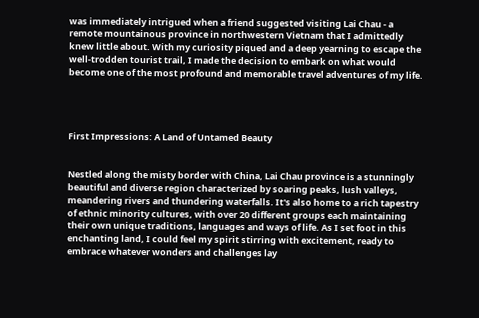was immediately intrigued when a friend suggested visiting Lai Chau - a remote mountainous province in northwestern Vietnam that I admittedly knew little about. With my curiosity piqued and a deep yearning to escape the well-trodden tourist trail, I made the decision to embark on what would become one of the most profound and memorable travel adventures of my life.




First Impressions: A Land of Untamed Beauty


Nestled along the misty border with China, Lai Chau province is a stunningly beautiful and diverse region characterized by soaring peaks, lush valleys, meandering rivers and thundering waterfalls. It's also home to a rich tapestry of ethnic minority cultures, with over 20 different groups each maintaining their own unique traditions, languages and ways of life. As I set foot in this enchanting land, I could feel my spirit stirring with excitement, ready to embrace whatever wonders and challenges lay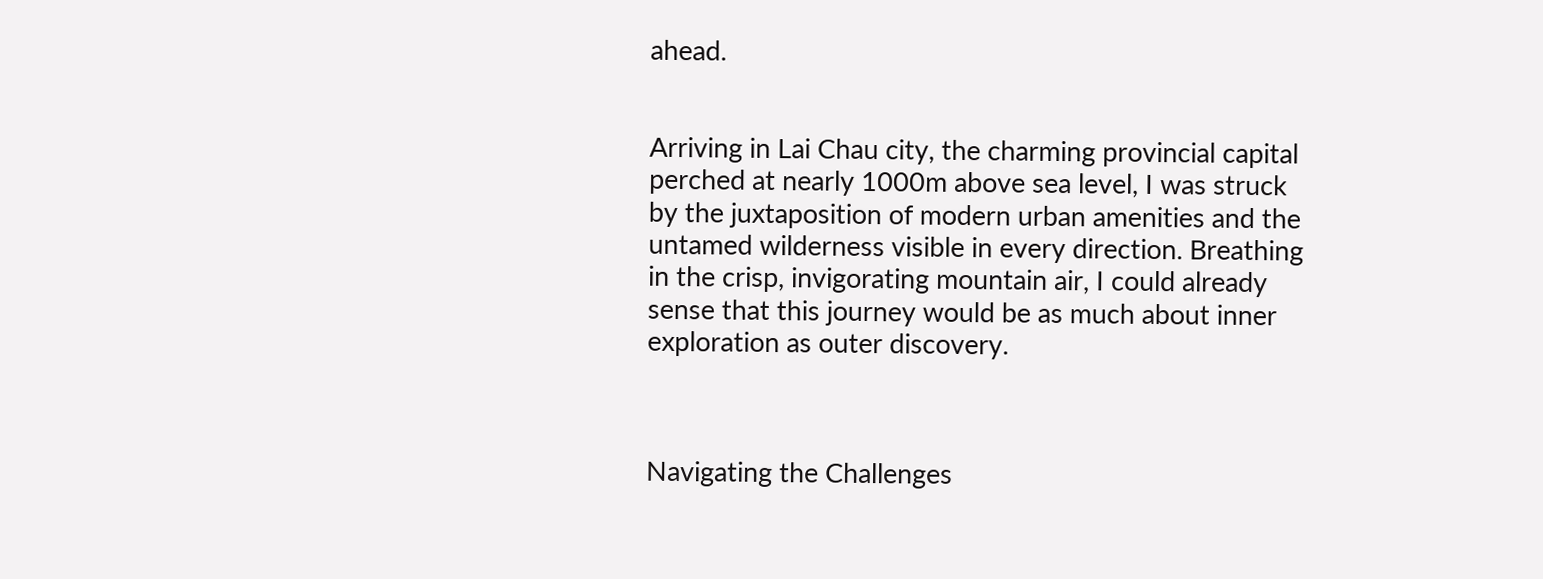ahead.


Arriving in Lai Chau city, the charming provincial capital perched at nearly 1000m above sea level, I was struck by the juxtaposition of modern urban amenities and the untamed wilderness visible in every direction. Breathing in the crisp, invigorating mountain air, I could already sense that this journey would be as much about inner exploration as outer discovery.



Navigating the Challenges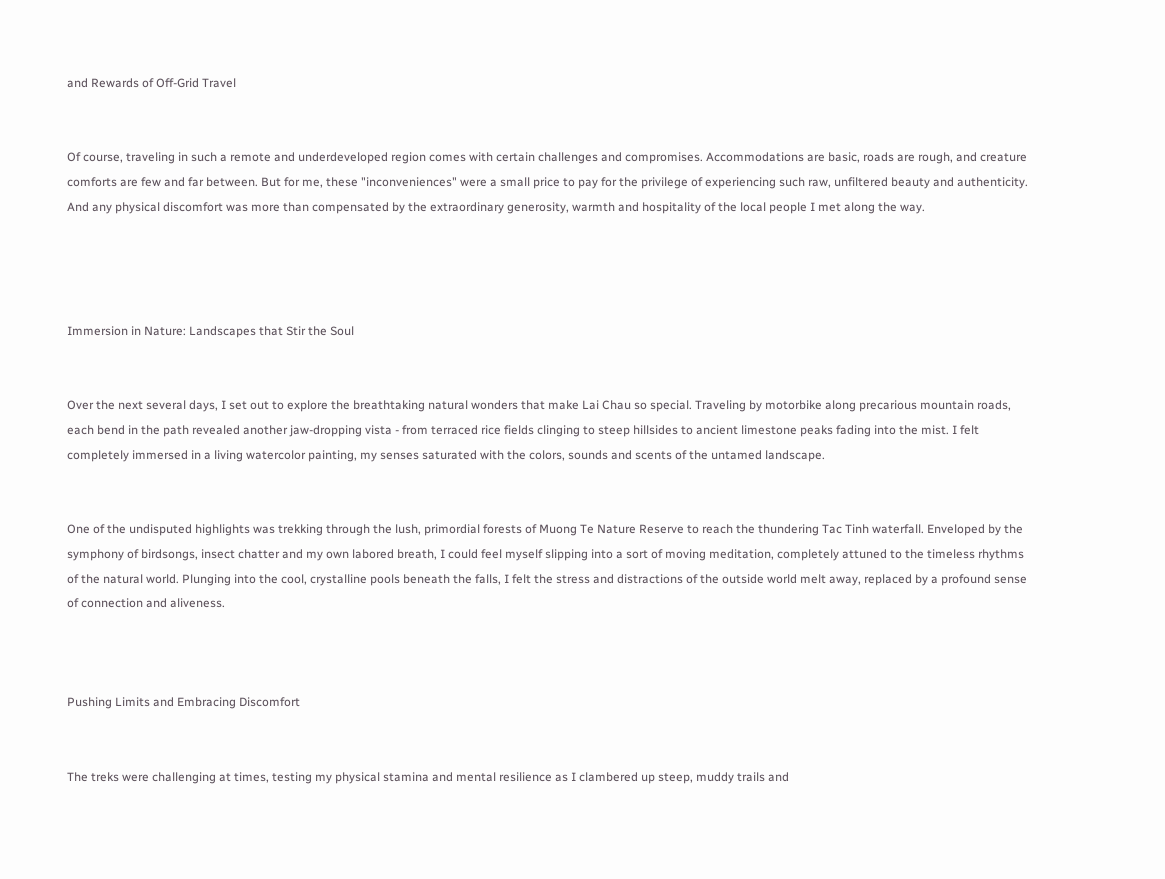and Rewards of Off-Grid Travel


Of course, traveling in such a remote and underdeveloped region comes with certain challenges and compromises. Accommodations are basic, roads are rough, and creature comforts are few and far between. But for me, these "inconveniences" were a small price to pay for the privilege of experiencing such raw, unfiltered beauty and authenticity. And any physical discomfort was more than compensated by the extraordinary generosity, warmth and hospitality of the local people I met along the way.




Immersion in Nature: Landscapes that Stir the Soul


Over the next several days, I set out to explore the breathtaking natural wonders that make Lai Chau so special. Traveling by motorbike along precarious mountain roads, each bend in the path revealed another jaw-dropping vista - from terraced rice fields clinging to steep hillsides to ancient limestone peaks fading into the mist. I felt completely immersed in a living watercolor painting, my senses saturated with the colors, sounds and scents of the untamed landscape.


One of the undisputed highlights was trekking through the lush, primordial forests of Muong Te Nature Reserve to reach the thundering Tac Tinh waterfall. Enveloped by the symphony of birdsongs, insect chatter and my own labored breath, I could feel myself slipping into a sort of moving meditation, completely attuned to the timeless rhythms of the natural world. Plunging into the cool, crystalline pools beneath the falls, I felt the stress and distractions of the outside world melt away, replaced by a profound sense of connection and aliveness.



Pushing Limits and Embracing Discomfort


The treks were challenging at times, testing my physical stamina and mental resilience as I clambered up steep, muddy trails and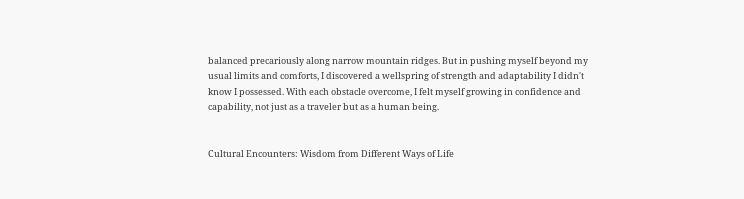balanced precariously along narrow mountain ridges. But in pushing myself beyond my usual limits and comforts, I discovered a wellspring of strength and adaptability I didn't know I possessed. With each obstacle overcome, I felt myself growing in confidence and capability, not just as a traveler but as a human being.


Cultural Encounters: Wisdom from Different Ways of Life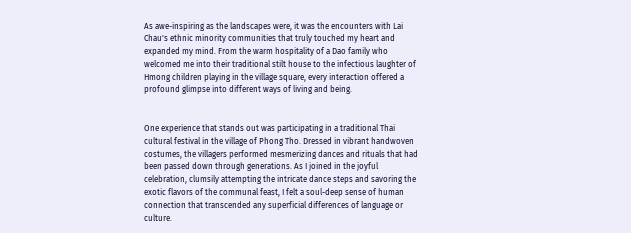As awe-inspiring as the landscapes were, it was the encounters with Lai Chau's ethnic minority communities that truly touched my heart and expanded my mind. From the warm hospitality of a Dao family who welcomed me into their traditional stilt house to the infectious laughter of Hmong children playing in the village square, every interaction offered a profound glimpse into different ways of living and being.


One experience that stands out was participating in a traditional Thai cultural festival in the village of Phong Tho. Dressed in vibrant handwoven costumes, the villagers performed mesmerizing dances and rituals that had been passed down through generations. As I joined in the joyful celebration, clumsily attempting the intricate dance steps and savoring the exotic flavors of the communal feast, I felt a soul-deep sense of human connection that transcended any superficial differences of language or culture.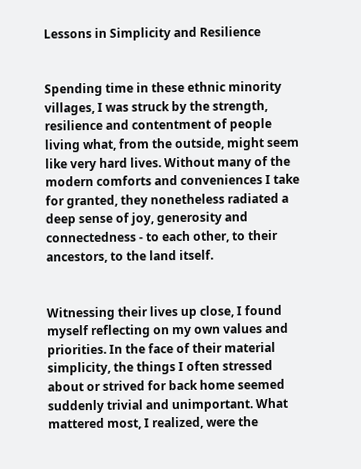Lessons in Simplicity and Resilience


Spending time in these ethnic minority villages, I was struck by the strength, resilience and contentment of people living what, from the outside, might seem like very hard lives. Without many of the modern comforts and conveniences I take for granted, they nonetheless radiated a deep sense of joy, generosity and connectedness - to each other, to their ancestors, to the land itself.


Witnessing their lives up close, I found myself reflecting on my own values and priorities. In the face of their material simplicity, the things I often stressed about or strived for back home seemed suddenly trivial and unimportant. What mattered most, I realized, were the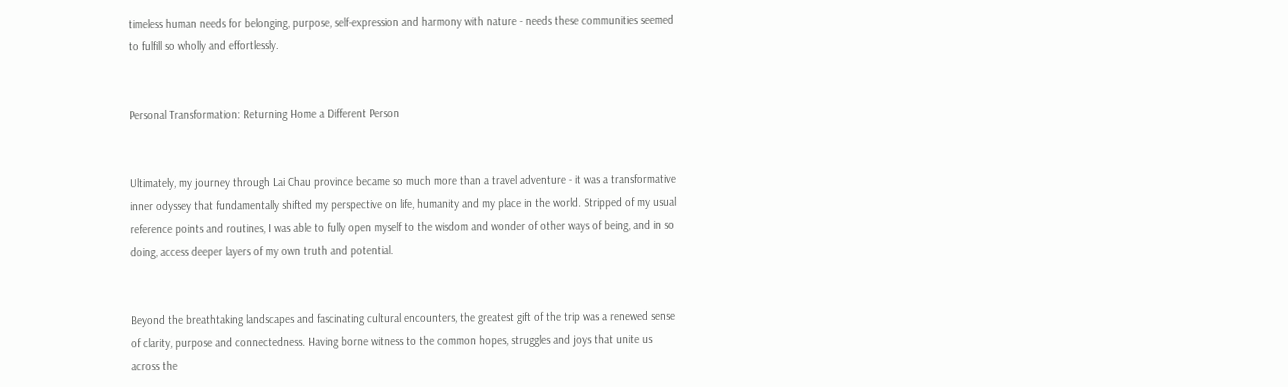timeless human needs for belonging, purpose, self-expression and harmony with nature - needs these communities seemed to fulfill so wholly and effortlessly.


Personal Transformation: Returning Home a Different Person


Ultimately, my journey through Lai Chau province became so much more than a travel adventure - it was a transformative inner odyssey that fundamentally shifted my perspective on life, humanity and my place in the world. Stripped of my usual reference points and routines, I was able to fully open myself to the wisdom and wonder of other ways of being, and in so doing, access deeper layers of my own truth and potential.


Beyond the breathtaking landscapes and fascinating cultural encounters, the greatest gift of the trip was a renewed sense of clarity, purpose and connectedness. Having borne witness to the common hopes, struggles and joys that unite us across the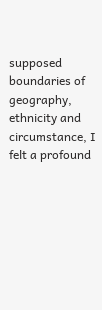supposed boundaries of geography, ethnicity and circumstance, I felt a profound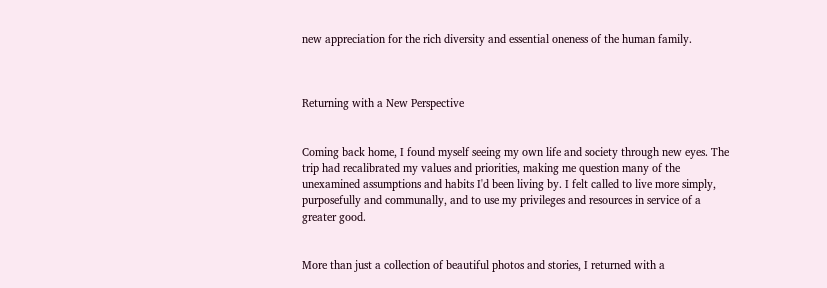new appreciation for the rich diversity and essential oneness of the human family.



Returning with a New Perspective


Coming back home, I found myself seeing my own life and society through new eyes. The trip had recalibrated my values and priorities, making me question many of the unexamined assumptions and habits I'd been living by. I felt called to live more simply, purposefully and communally, and to use my privileges and resources in service of a greater good.


More than just a collection of beautiful photos and stories, I returned with a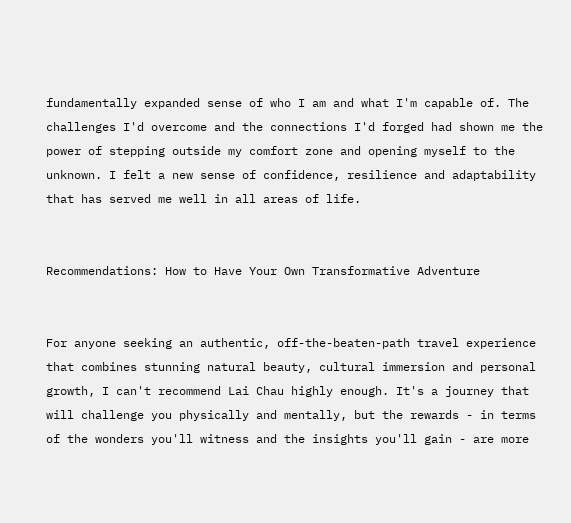fundamentally expanded sense of who I am and what I'm capable of. The challenges I'd overcome and the connections I'd forged had shown me the power of stepping outside my comfort zone and opening myself to the unknown. I felt a new sense of confidence, resilience and adaptability that has served me well in all areas of life.


Recommendations: How to Have Your Own Transformative Adventure


For anyone seeking an authentic, off-the-beaten-path travel experience that combines stunning natural beauty, cultural immersion and personal growth, I can't recommend Lai Chau highly enough. It's a journey that will challenge you physically and mentally, but the rewards - in terms of the wonders you'll witness and the insights you'll gain - are more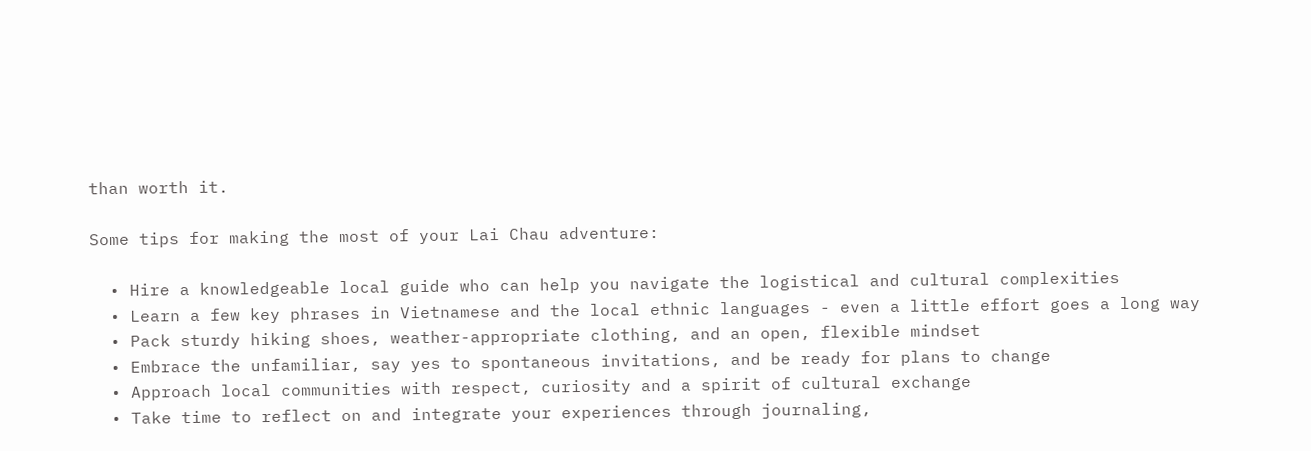than worth it.

Some tips for making the most of your Lai Chau adventure:

  • Hire a knowledgeable local guide who can help you navigate the logistical and cultural complexities
  • Learn a few key phrases in Vietnamese and the local ethnic languages - even a little effort goes a long way
  • Pack sturdy hiking shoes, weather-appropriate clothing, and an open, flexible mindset
  • Embrace the unfamiliar, say yes to spontaneous invitations, and be ready for plans to change
  • Approach local communities with respect, curiosity and a spirit of cultural exchange
  • Take time to reflect on and integrate your experiences through journaling,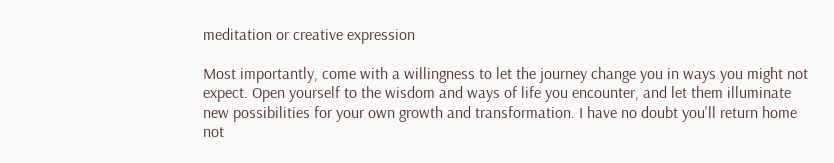meditation or creative expression

Most importantly, come with a willingness to let the journey change you in ways you might not expect. Open yourself to the wisdom and ways of life you encounter, and let them illuminate new possibilities for your own growth and transformation. I have no doubt you'll return home not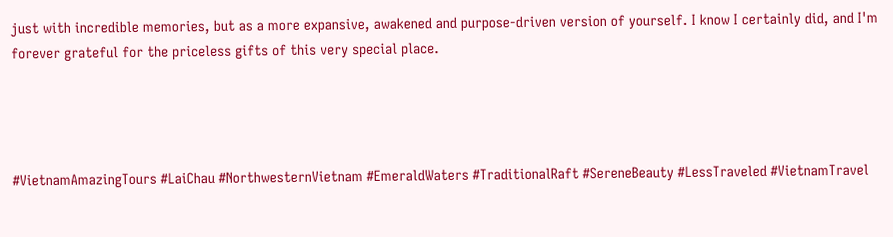just with incredible memories, but as a more expansive, awakened and purpose-driven version of yourself. I know I certainly did, and I'm forever grateful for the priceless gifts of this very special place.




#VietnamAmazingTours #LaiChau #NorthwesternVietnam #EmeraldWaters #TraditionalRaft #SereneBeauty #LessTraveled #VietnamTravel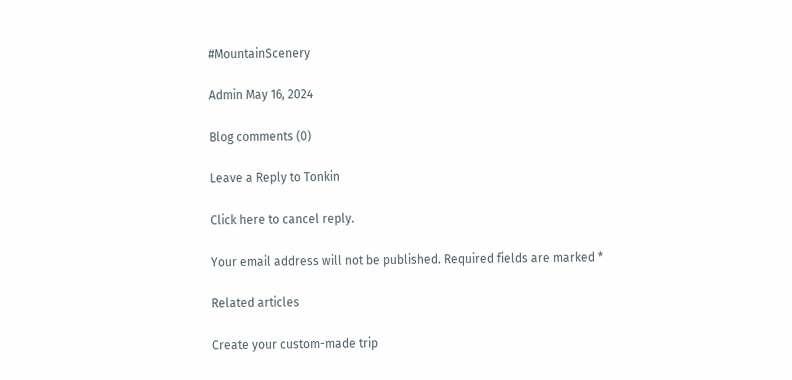#MountainScenery

Admin May 16, 2024

Blog comments (0)

Leave a Reply to Tonkin

Click here to cancel reply.

Your email address will not be published. Required fields are marked *

Related articles

Create your custom-made trip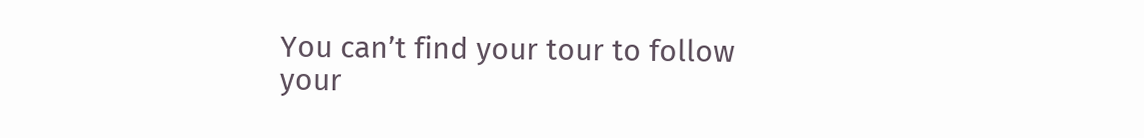You can’t find your tour to follow your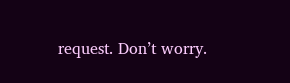request. Don’t worry.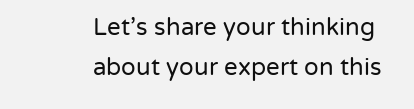Let’s share your thinking about your expert on this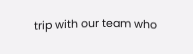trip with our team who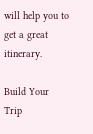will help you to get a great itinerary.

Build Your Trip